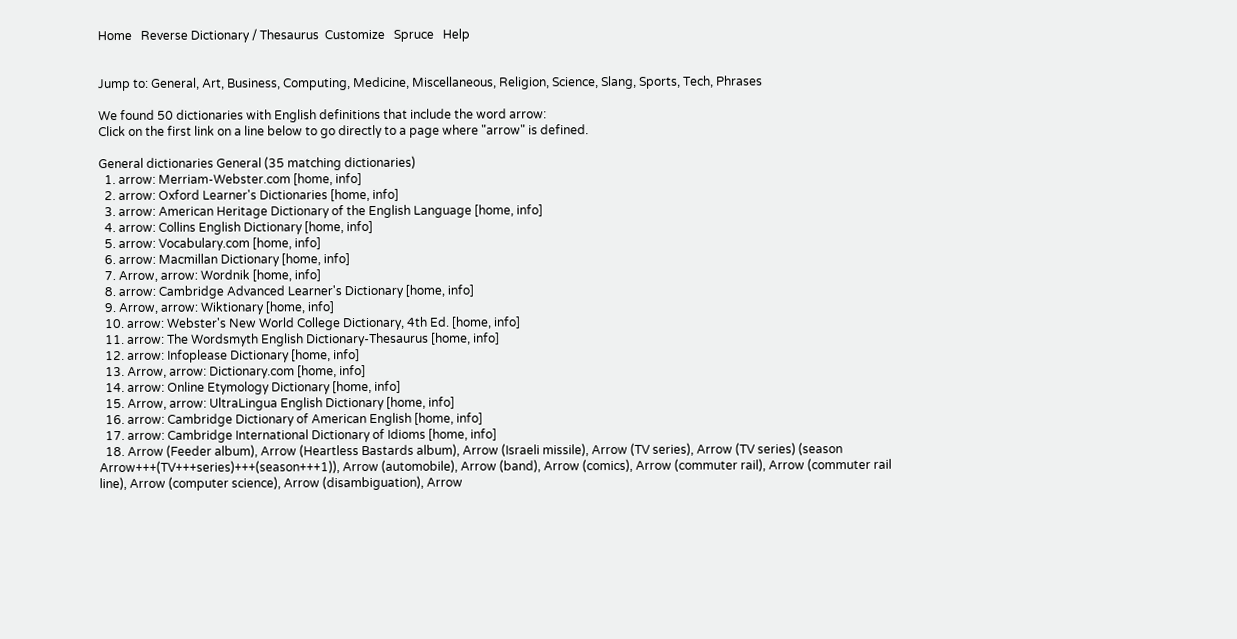Home   Reverse Dictionary / Thesaurus  Customize   Spruce   Help


Jump to: General, Art, Business, Computing, Medicine, Miscellaneous, Religion, Science, Slang, Sports, Tech, Phrases

We found 50 dictionaries with English definitions that include the word arrow:
Click on the first link on a line below to go directly to a page where "arrow" is defined.

General dictionaries General (35 matching dictionaries)
  1. arrow: Merriam-Webster.com [home, info]
  2. arrow: Oxford Learner's Dictionaries [home, info]
  3. arrow: American Heritage Dictionary of the English Language [home, info]
  4. arrow: Collins English Dictionary [home, info]
  5. arrow: Vocabulary.com [home, info]
  6. arrow: Macmillan Dictionary [home, info]
  7. Arrow, arrow: Wordnik [home, info]
  8. arrow: Cambridge Advanced Learner's Dictionary [home, info]
  9. Arrow, arrow: Wiktionary [home, info]
  10. arrow: Webster's New World College Dictionary, 4th Ed. [home, info]
  11. arrow: The Wordsmyth English Dictionary-Thesaurus [home, info]
  12. arrow: Infoplease Dictionary [home, info]
  13. Arrow, arrow: Dictionary.com [home, info]
  14. arrow: Online Etymology Dictionary [home, info]
  15. Arrow, arrow: UltraLingua English Dictionary [home, info]
  16. arrow: Cambridge Dictionary of American English [home, info]
  17. arrow: Cambridge International Dictionary of Idioms [home, info]
  18. Arrow (Feeder album), Arrow (Heartless Bastards album), Arrow (Israeli missile), Arrow (TV series), Arrow (TV series) (season Arrow+++(TV+++series)+++(season+++1)), Arrow (automobile), Arrow (band), Arrow (comics), Arrow (commuter rail), Arrow (commuter rail line), Arrow (computer science), Arrow (disambiguation), Arrow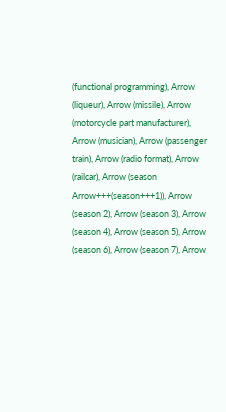(functional programming), Arrow (liqueur), Arrow (missile), Arrow (motorcycle part manufacturer), Arrow (musician), Arrow (passenger train), Arrow (radio format), Arrow (railcar), Arrow (season Arrow+++(season+++1)), Arrow (season 2), Arrow (season 3), Arrow (season 4), Arrow (season 5), Arrow (season 6), Arrow (season 7), Arrow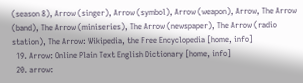(season 8), Arrow (singer), Arrow (symbol), Arrow (weapon), Arrow, The Arrow (band), The Arrow (miniseries), The Arrow (newspaper), The Arrow (radio station), The Arrow: Wikipedia, the Free Encyclopedia [home, info]
  19. Arrow: Online Plain Text English Dictionary [home, info]
  20. arrow: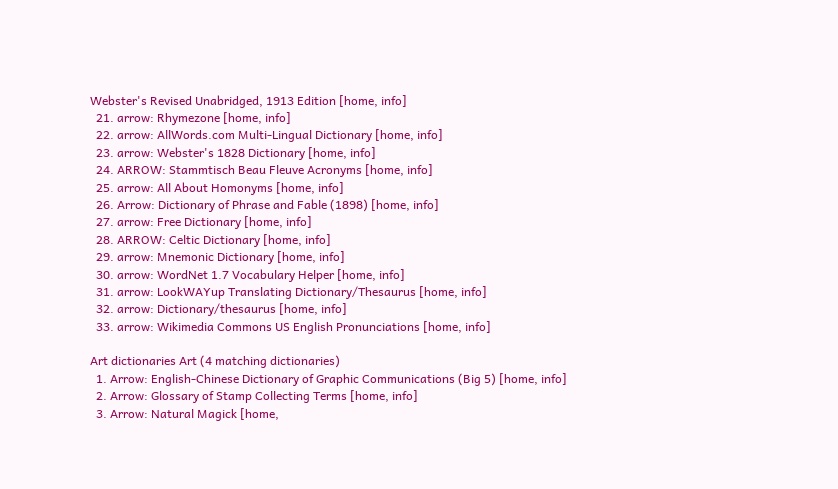Webster's Revised Unabridged, 1913 Edition [home, info]
  21. arrow: Rhymezone [home, info]
  22. arrow: AllWords.com Multi-Lingual Dictionary [home, info]
  23. arrow: Webster's 1828 Dictionary [home, info]
  24. ARROW: Stammtisch Beau Fleuve Acronyms [home, info]
  25. arrow: All About Homonyms [home, info]
  26. Arrow: Dictionary of Phrase and Fable (1898) [home, info]
  27. arrow: Free Dictionary [home, info]
  28. ARROW: Celtic Dictionary [home, info]
  29. arrow: Mnemonic Dictionary [home, info]
  30. arrow: WordNet 1.7 Vocabulary Helper [home, info]
  31. arrow: LookWAYup Translating Dictionary/Thesaurus [home, info]
  32. arrow: Dictionary/thesaurus [home, info]
  33. arrow: Wikimedia Commons US English Pronunciations [home, info]

Art dictionaries Art (4 matching dictionaries)
  1. Arrow: English-Chinese Dictionary of Graphic Communications (Big 5) [home, info]
  2. Arrow: Glossary of Stamp Collecting Terms [home, info]
  3. Arrow: Natural Magick [home,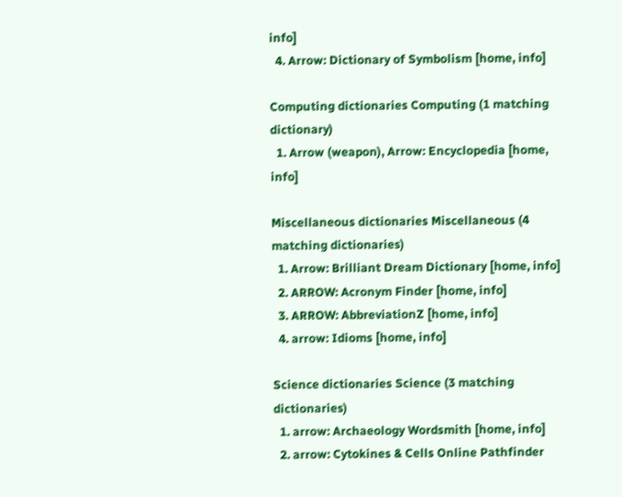info]
  4. Arrow: Dictionary of Symbolism [home, info]

Computing dictionaries Computing (1 matching dictionary)
  1. Arrow (weapon), Arrow: Encyclopedia [home, info]

Miscellaneous dictionaries Miscellaneous (4 matching dictionaries)
  1. Arrow: Brilliant Dream Dictionary [home, info]
  2. ARROW: Acronym Finder [home, info]
  3. ARROW: AbbreviationZ [home, info]
  4. arrow: Idioms [home, info]

Science dictionaries Science (3 matching dictionaries)
  1. arrow: Archaeology Wordsmith [home, info]
  2. arrow: Cytokines & Cells Online Pathfinder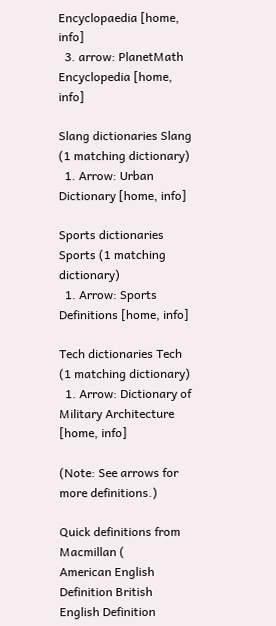Encyclopaedia [home, info]
  3. arrow: PlanetMath Encyclopedia [home, info]

Slang dictionaries Slang (1 matching dictionary)
  1. Arrow: Urban Dictionary [home, info]

Sports dictionaries Sports (1 matching dictionary)
  1. Arrow: Sports Definitions [home, info]

Tech dictionaries Tech (1 matching dictionary)
  1. Arrow: Dictionary of Military Architecture [home, info]

(Note: See arrows for more definitions.)

Quick definitions from Macmillan (
American English Definition British English Definition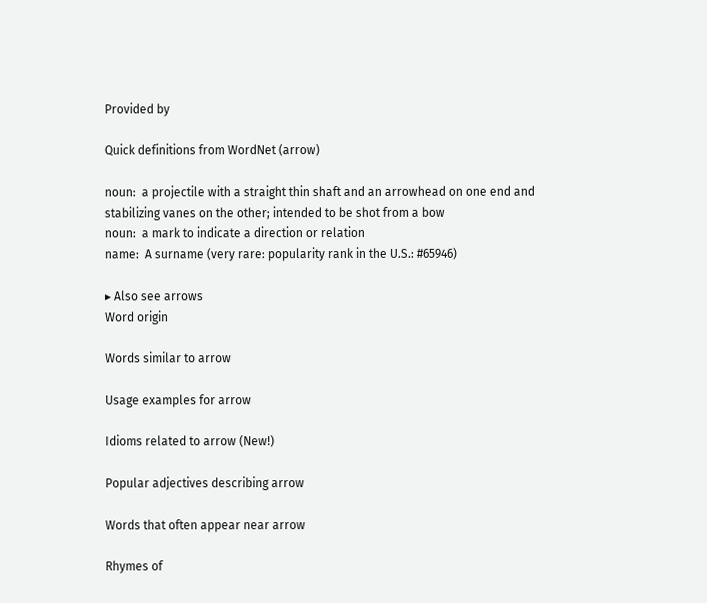Provided by

Quick definitions from WordNet (arrow)

noun:  a projectile with a straight thin shaft and an arrowhead on one end and stabilizing vanes on the other; intended to be shot from a bow
noun:  a mark to indicate a direction or relation
name:  A surname (very rare: popularity rank in the U.S.: #65946)

▸ Also see arrows
Word origin

Words similar to arrow

Usage examples for arrow

Idioms related to arrow (New!)

Popular adjectives describing arrow

Words that often appear near arrow

Rhymes of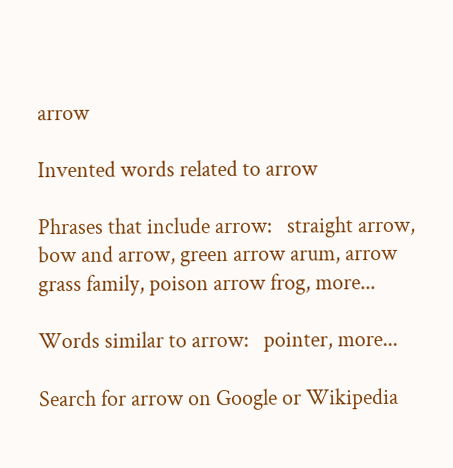arrow

Invented words related to arrow

Phrases that include arrow:   straight arrow, bow and arrow, green arrow arum, arrow grass family, poison arrow frog, more...

Words similar to arrow:   pointer, more...

Search for arrow on Google or Wikipedia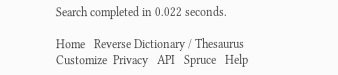Search completed in 0.022 seconds.

Home   Reverse Dictionary / Thesaurus  Customize  Privacy   API   Spruce   Help